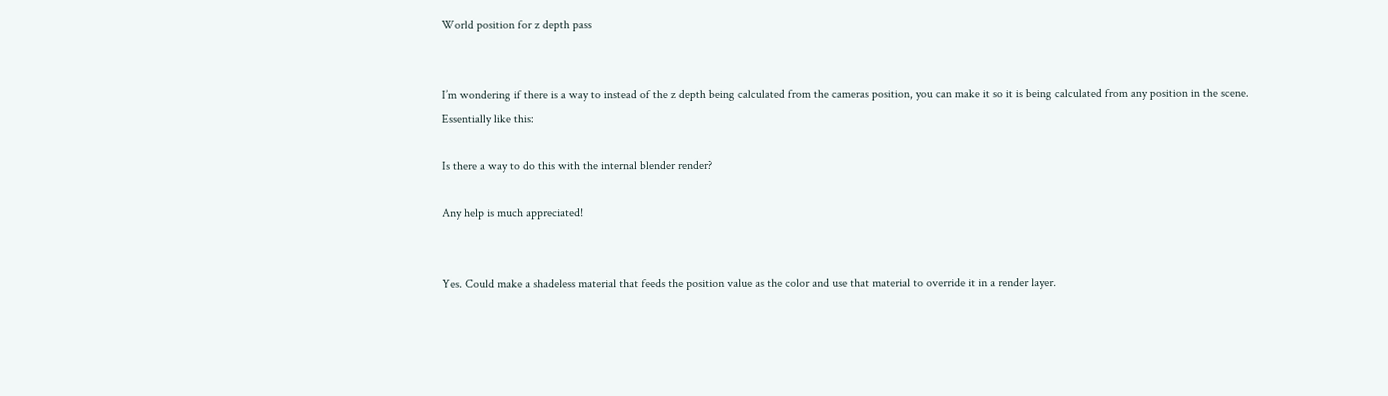World position for z depth pass


I’m wondering if there is a way to instead of the z depth being calculated from the cameras position, you can make it so it is being calculated from any position in the scene.
Essentially like this:

Is there a way to do this with the internal blender render?

Any help is much appreciated!


Yes. Could make a shadeless material that feeds the position value as the color and use that material to override it in a render layer.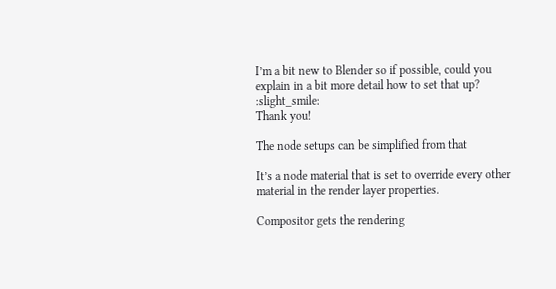I’m a bit new to Blender so if possible, could you explain in a bit more detail how to set that up? :slight_smile:
Thank you!

The node setups can be simplified from that

It’s a node material that is set to override every other material in the render layer properties.

Compositor gets the rendering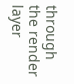through the render layer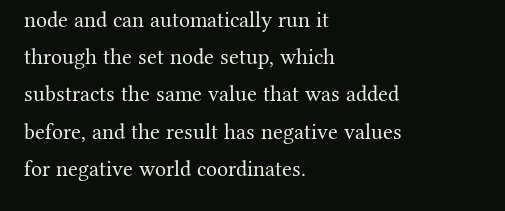node and can automatically run it through the set node setup, which substracts the same value that was added before, and the result has negative values for negative world coordinates.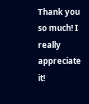Thank you so much! I really appreciate it!